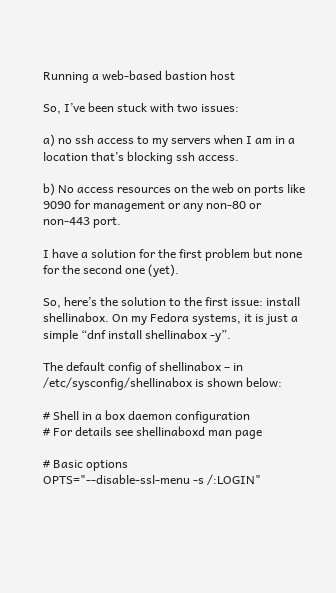Running a web-based bastion host

So, I’ve been stuck with two issues:

a) no ssh access to my servers when I am in a location that’s blocking ssh access.

b) No access resources on the web on ports like 9090 for management or any non-80 or non-443 port.

I have a solution for the first problem but none for the second one (yet).

So, here’s the solution to the first issue: install shellinabox. On my Fedora systems, it is just a simple “dnf install shellinabox -y”.

The default config of shellinabox – in /etc/sysconfig/shellinabox is shown below:

# Shell in a box daemon configuration
# For details see shellinaboxd man page

# Basic options
OPTS="--disable-ssl-menu -s /:LOGIN"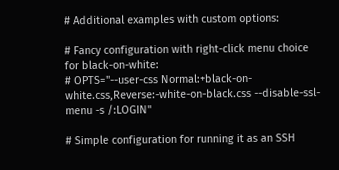# Additional examples with custom options:

# Fancy configuration with right-click menu choice for black-on-white:
# OPTS="--user-css Normal:+black-on-white.css,Reverse:-white-on-black.css --disable-ssl-menu -s /:LOGIN"

# Simple configuration for running it as an SSH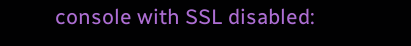console with SSL disabled: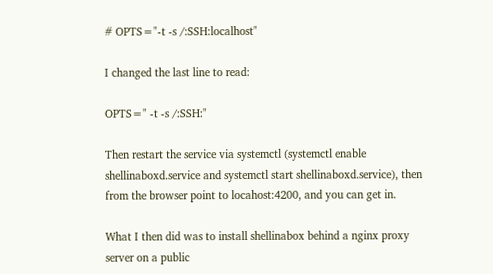# OPTS="-t -s /:SSH:localhost"

I changed the last line to read:

OPTS=" -t -s /:SSH:"

Then restart the service via systemctl (systemctl enable shellinaboxd.service and systemctl start shellinaboxd.service), then from the browser point to locahost:4200, and you can get in.

What I then did was to install shellinabox behind a nginx proxy server on a public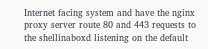Internet facing system and have the nginx proxy server route 80 and 443 requests to the shellinaboxd listening on the default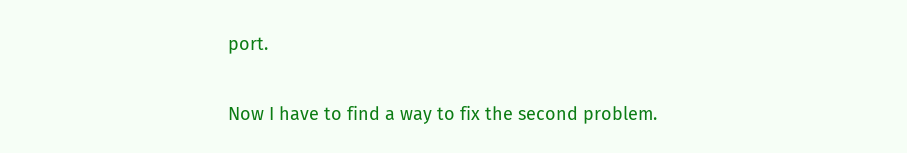port.

Now I have to find a way to fix the second problem.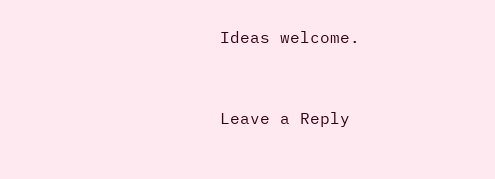Ideas welcome.


Leave a Reply